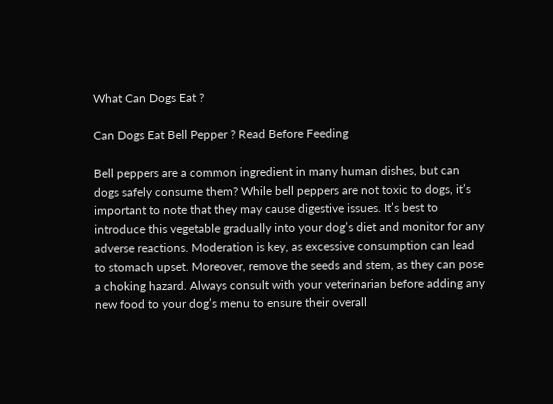What Can Dogs Eat ?

Can Dogs Eat Bell Pepper ? Read Before Feeding

Bell peppers are a common ingredient in many human dishes, but can dogs safely consume them? While bell peppers are not toxic to dogs, it’s important to note that they may cause digestive issues. It’s best to introduce this vegetable gradually into your dog’s diet and monitor for any adverse reactions. Moderation is key, as excessive consumption can lead to stomach upset. Moreover, remove the seeds and stem, as they can pose a choking hazard. Always consult with your veterinarian before adding any new food to your dog’s menu to ensure their overall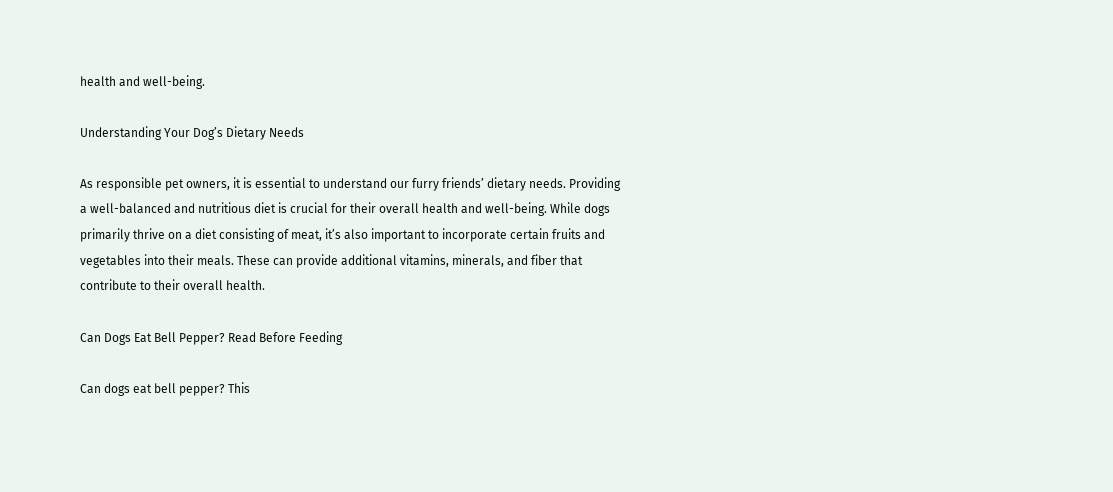health and well-being.

Understanding Your Dog’s Dietary Needs

As responsible pet owners, it is essential to understand our furry friends’ dietary needs. Providing a well-balanced and nutritious diet is crucial for their overall health and well-being. While dogs primarily thrive on a diet consisting of meat, it’s also important to incorporate certain fruits and vegetables into their meals. These can provide additional vitamins, minerals, and fiber that contribute to their overall health.

Can Dogs Eat Bell Pepper? Read Before Feeding

Can dogs eat bell pepper? This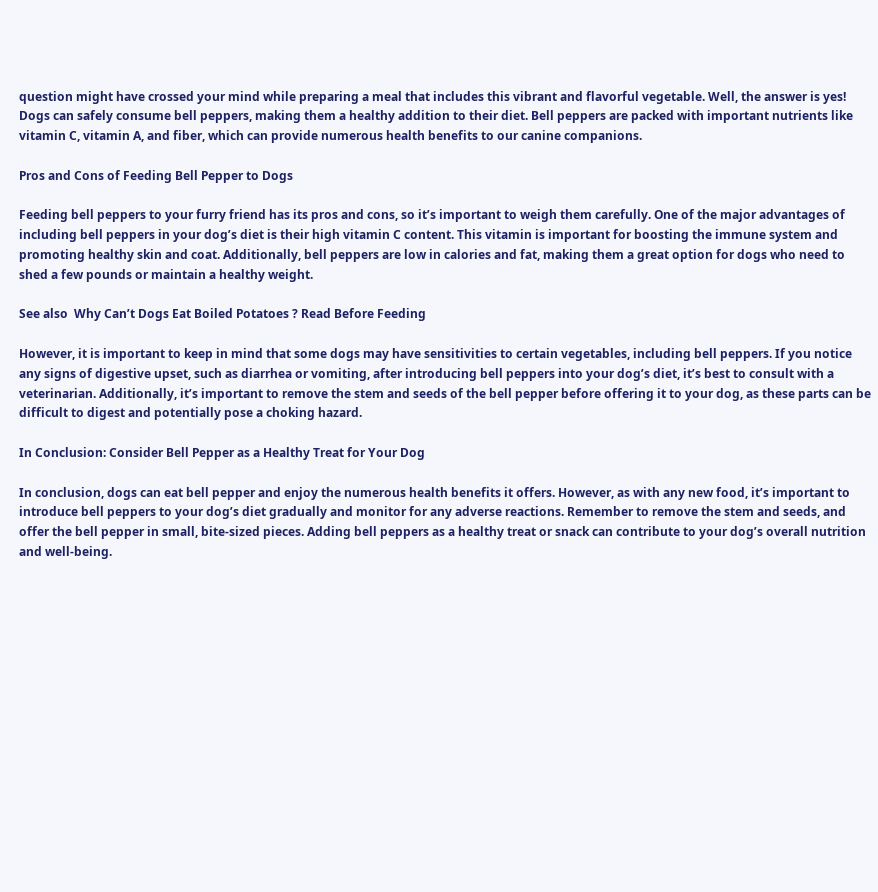question might have crossed your mind while preparing a meal that includes this vibrant and flavorful vegetable. Well, the answer is yes! Dogs can safely consume bell peppers, making them a healthy addition to their diet. Bell peppers are packed with important nutrients like vitamin C, vitamin A, and fiber, which can provide numerous health benefits to our canine companions.

Pros and Cons of Feeding Bell Pepper to Dogs

Feeding bell peppers to your furry friend has its pros and cons, so it’s important to weigh them carefully. One of the major advantages of including bell peppers in your dog’s diet is their high vitamin C content. This vitamin is important for boosting the immune system and promoting healthy skin and coat. Additionally, bell peppers are low in calories and fat, making them a great option for dogs who need to shed a few pounds or maintain a healthy weight.

See also  Why Can’t Dogs Eat Boiled Potatoes ? Read Before Feeding

However, it is important to keep in mind that some dogs may have sensitivities to certain vegetables, including bell peppers. If you notice any signs of digestive upset, such as diarrhea or vomiting, after introducing bell peppers into your dog’s diet, it’s best to consult with a veterinarian. Additionally, it’s important to remove the stem and seeds of the bell pepper before offering it to your dog, as these parts can be difficult to digest and potentially pose a choking hazard.

In Conclusion: Consider Bell Pepper as a Healthy Treat for Your Dog

In conclusion, dogs can eat bell pepper and enjoy the numerous health benefits it offers. However, as with any new food, it’s important to introduce bell peppers to your dog’s diet gradually and monitor for any adverse reactions. Remember to remove the stem and seeds, and offer the bell pepper in small, bite-sized pieces. Adding bell peppers as a healthy treat or snack can contribute to your dog’s overall nutrition and well-being.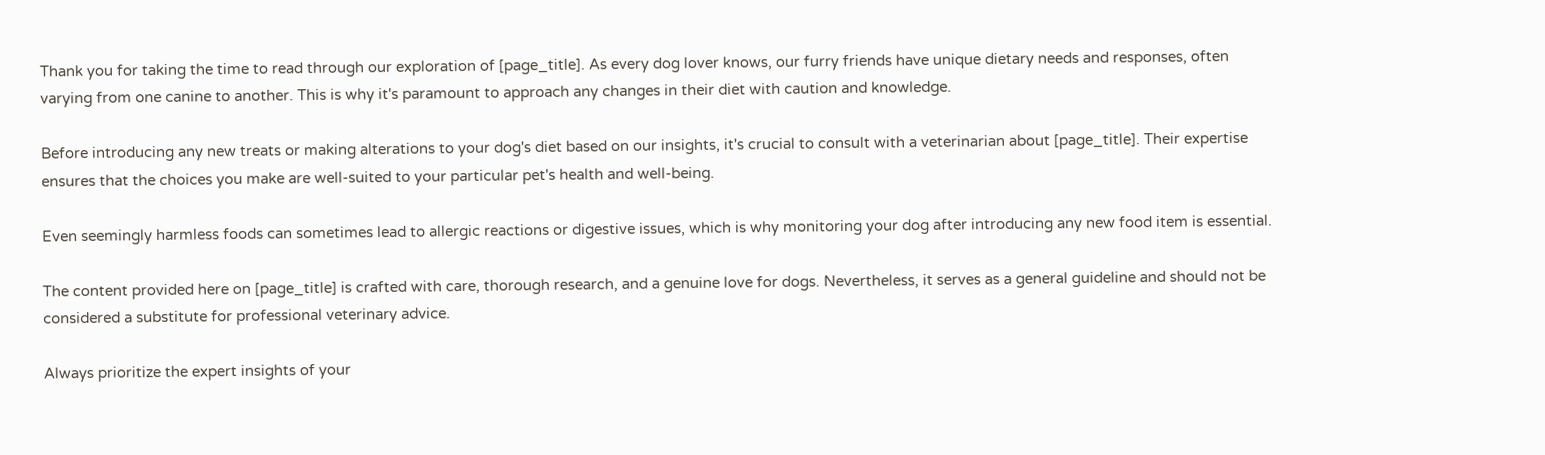Thank you for taking the time to read through our exploration of [page_title]. As every dog lover knows, our furry friends have unique dietary needs and responses, often varying from one canine to another. This is why it's paramount to approach any changes in their diet with caution and knowledge.

Before introducing any new treats or making alterations to your dog's diet based on our insights, it's crucial to consult with a veterinarian about [page_title]. Their expertise ensures that the choices you make are well-suited to your particular pet's health and well-being.

Even seemingly harmless foods can sometimes lead to allergic reactions or digestive issues, which is why monitoring your dog after introducing any new food item is essential.

The content provided here on [page_title] is crafted with care, thorough research, and a genuine love for dogs. Nevertheless, it serves as a general guideline and should not be considered a substitute for professional veterinary advice.

Always prioritize the expert insights of your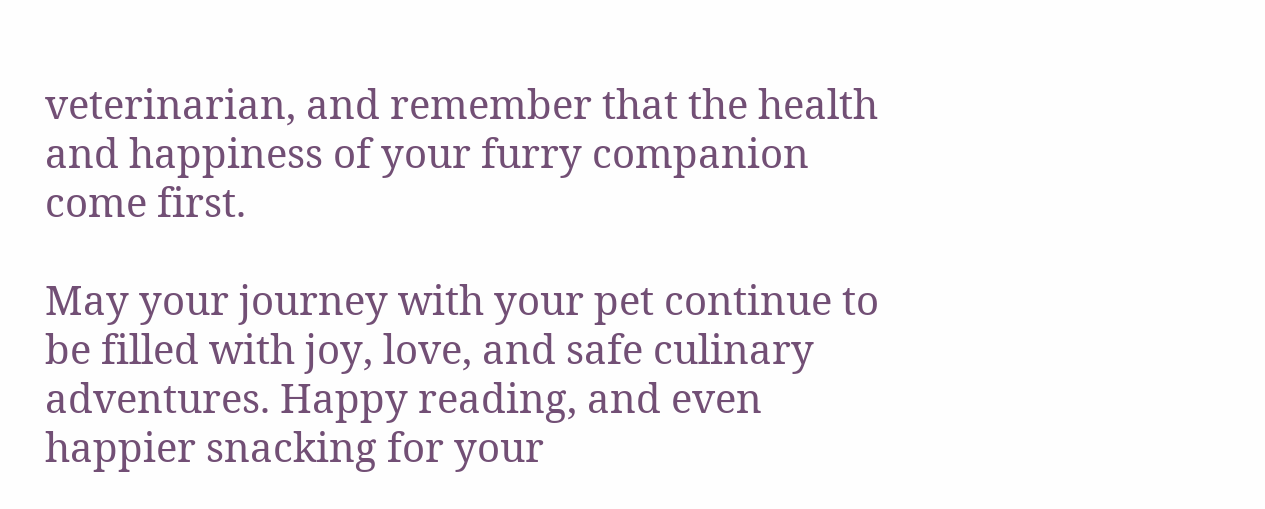veterinarian, and remember that the health and happiness of your furry companion come first.

May your journey with your pet continue to be filled with joy, love, and safe culinary adventures. Happy reading, and even happier snacking for your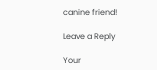canine friend!

Leave a Reply

Your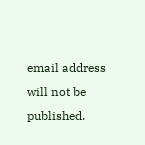email address will not be published.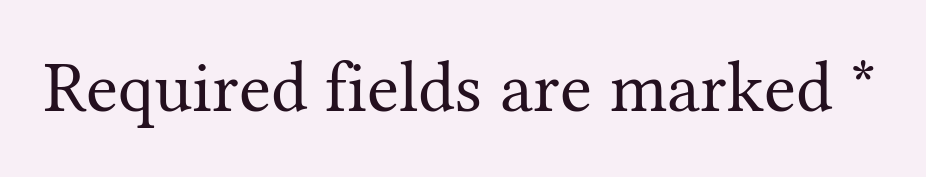Required fields are marked *